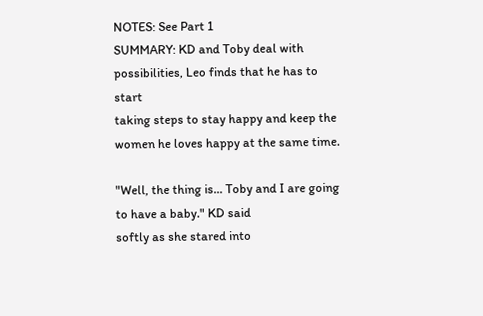NOTES: See Part 1
SUMMARY: KD and Toby deal with possibilities, Leo finds that he has to start
taking steps to stay happy and keep the women he loves happy at the same time.

"Well, the thing is... Toby and I are going to have a baby." KD said
softly as she stared into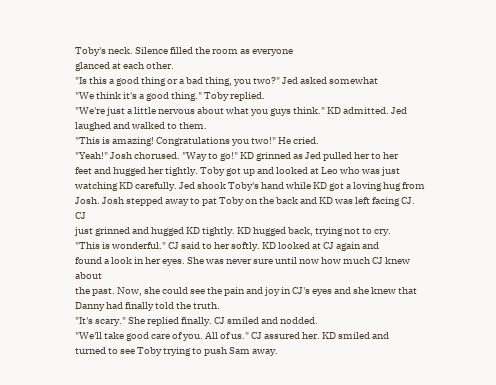Toby's neck. Silence filled the room as everyone
glanced at each other.
"Is this a good thing or a bad thing, you two?" Jed asked somewhat
"We think it's a good thing." Toby replied.
"We're just a little nervous about what you guys think." KD admitted. Jed
laughed and walked to them.
"This is amazing! Congratulations you two!" He cried.
"Yeah!" Josh chorused. "Way to go!" KD grinned as Jed pulled her to her
feet and hugged her tightly. Toby got up and looked at Leo who was just
watching KD carefully. Jed shook Toby's hand while KD got a loving hug from
Josh. Josh stepped away to pat Toby on the back and KD was left facing CJ. CJ
just grinned and hugged KD tightly. KD hugged back, trying not to cry.
"This is wonderful." CJ said to her softly. KD looked at CJ again and
found a look in her eyes. She was never sure until now how much CJ knew about
the past. Now, she could see the pain and joy in CJ's eyes and she knew that
Danny had finally told the truth.
"It's scary." She replied finally. CJ smiled and nodded.
"We'll take good care of you. All of us." CJ assured her. KD smiled and
turned to see Toby trying to push Sam away.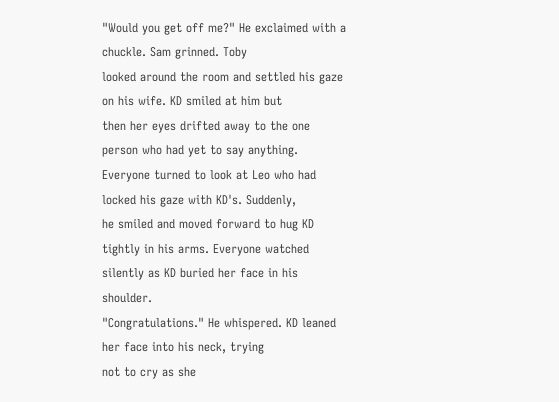"Would you get off me?" He exclaimed with a chuckle. Sam grinned. Toby
looked around the room and settled his gaze on his wife. KD smiled at him but
then her eyes drifted away to the one person who had yet to say anything.
Everyone turned to look at Leo who had locked his gaze with KD's. Suddenly,
he smiled and moved forward to hug KD tightly in his arms. Everyone watched
silently as KD buried her face in his shoulder.
"Congratulations." He whispered. KD leaned her face into his neck, trying
not to cry as she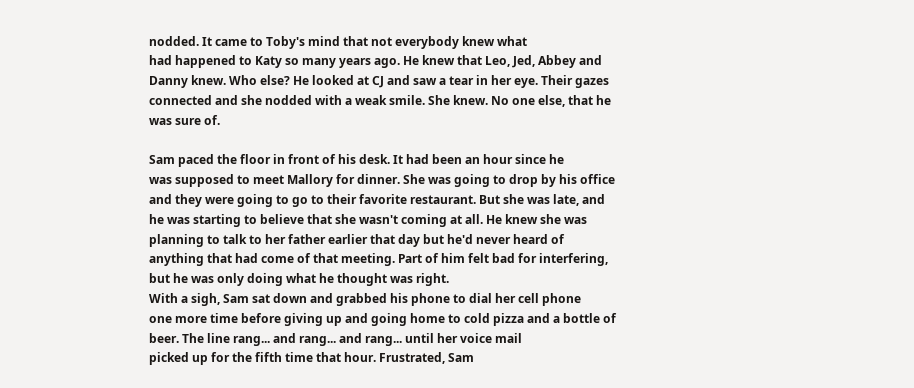nodded. It came to Toby's mind that not everybody knew what
had happened to Katy so many years ago. He knew that Leo, Jed, Abbey and
Danny knew. Who else? He looked at CJ and saw a tear in her eye. Their gazes
connected and she nodded with a weak smile. She knew. No one else, that he
was sure of.

Sam paced the floor in front of his desk. It had been an hour since he
was supposed to meet Mallory for dinner. She was going to drop by his office
and they were going to go to their favorite restaurant. But she was late, and
he was starting to believe that she wasn't coming at all. He knew she was
planning to talk to her father earlier that day but he'd never heard of
anything that had come of that meeting. Part of him felt bad for interfering,
but he was only doing what he thought was right.
With a sigh, Sam sat down and grabbed his phone to dial her cell phone
one more time before giving up and going home to cold pizza and a bottle of
beer. The line rang... and rang... and rang... until her voice mail
picked up for the fifth time that hour. Frustrated, Sam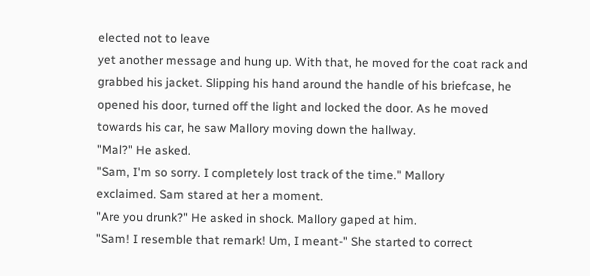elected not to leave
yet another message and hung up. With that, he moved for the coat rack and
grabbed his jacket. Slipping his hand around the handle of his briefcase, he
opened his door, turned off the light and locked the door. As he moved
towards his car, he saw Mallory moving down the hallway.
"Mal?" He asked.
"Sam, I'm so sorry. I completely lost track of the time." Mallory
exclaimed. Sam stared at her a moment.
"Are you drunk?" He asked in shock. Mallory gaped at him.
"Sam! I resemble that remark! Um, I meant-" She started to correct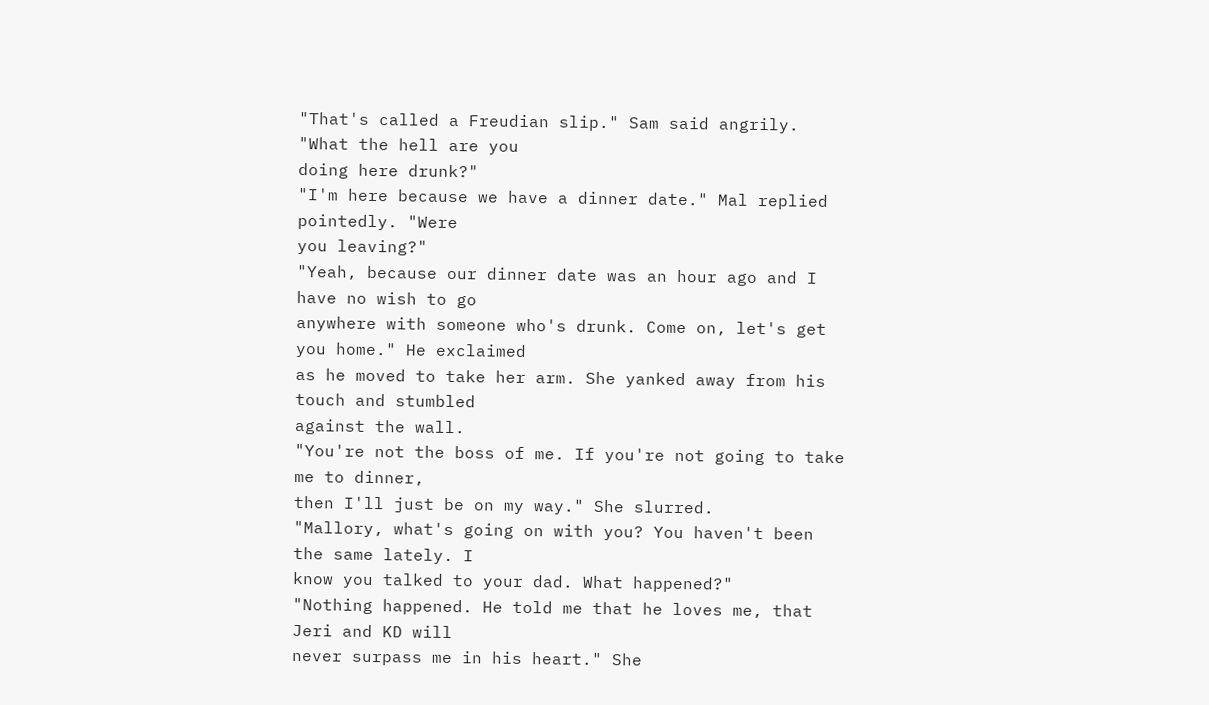"That's called a Freudian slip." Sam said angrily. "What the hell are you
doing here drunk?"
"I'm here because we have a dinner date." Mal replied pointedly. "Were
you leaving?"
"Yeah, because our dinner date was an hour ago and I have no wish to go
anywhere with someone who's drunk. Come on, let's get you home." He exclaimed
as he moved to take her arm. She yanked away from his touch and stumbled
against the wall.
"You're not the boss of me. If you're not going to take me to dinner,
then I'll just be on my way." She slurred.
"Mallory, what's going on with you? You haven't been the same lately. I
know you talked to your dad. What happened?"
"Nothing happened. He told me that he loves me, that Jeri and KD will
never surpass me in his heart." She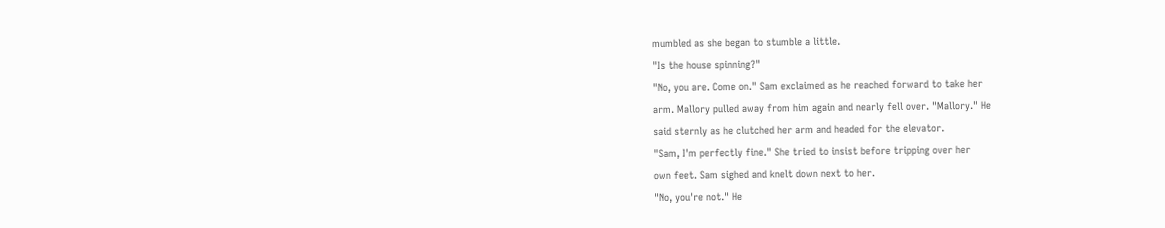mumbled as she began to stumble a little.
"Is the house spinning?"
"No, you are. Come on." Sam exclaimed as he reached forward to take her
arm. Mallory pulled away from him again and nearly fell over. "Mallory." He
said sternly as he clutched her arm and headed for the elevator.
"Sam, I'm perfectly fine." She tried to insist before tripping over her
own feet. Sam sighed and knelt down next to her.
"No, you're not." He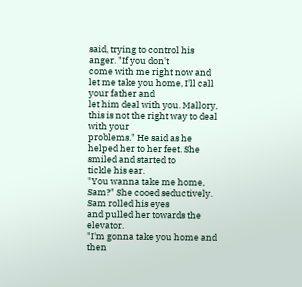said, trying to control his anger. "If you don't
come with me right now and let me take you home, I'll call your father and
let him deal with you. Mallory, this is not the right way to deal with your
problems." He said as he helped her to her feet. She smiled and started to
tickle his ear.
"You wanna take me home, Sam?" She cooed seductively. Sam rolled his eyes
and pulled her towards the elevator.
"I'm gonna take you home and then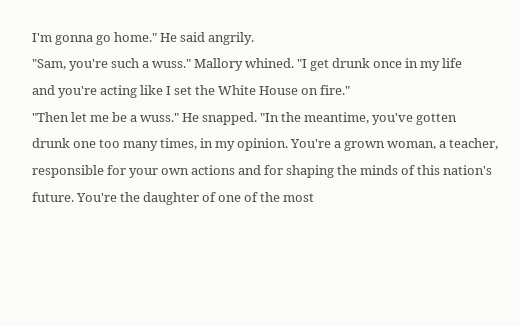I'm gonna go home." He said angrily.
"Sam, you're such a wuss." Mallory whined. "I get drunk once in my life
and you're acting like I set the White House on fire."
"Then let me be a wuss." He snapped. "In the meantime, you've gotten
drunk one too many times, in my opinion. You're a grown woman, a teacher,
responsible for your own actions and for shaping the minds of this nation's
future. You're the daughter of one of the most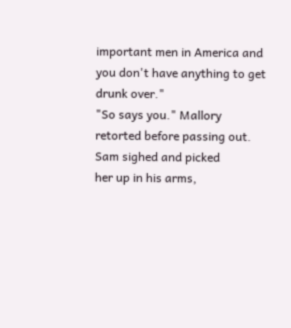important men in America and
you don't have anything to get drunk over."
"So says you." Mallory retorted before passing out. Sam sighed and picked
her up in his arms,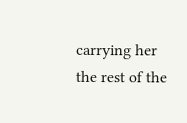carrying her the rest of the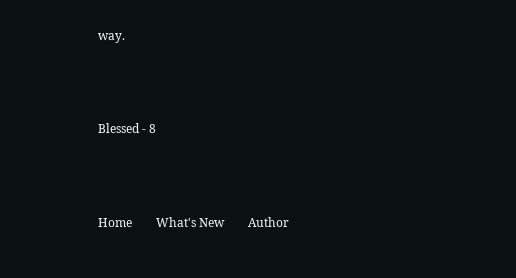way.



Blessed - 8



Home        What's New        Author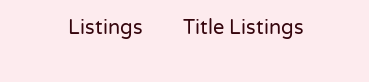Listings        Title Listings